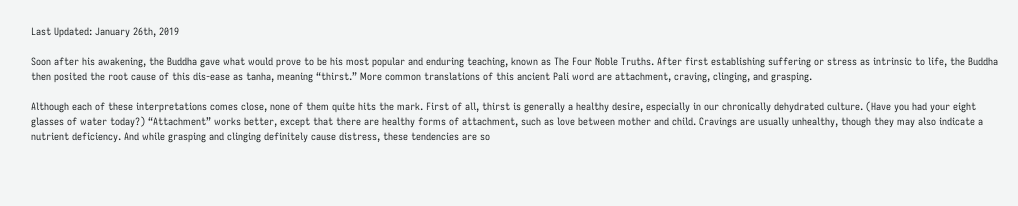Last Updated: January 26th, 2019

Soon after his awakening, the Buddha gave what would prove to be his most popular and enduring teaching, known as The Four Noble Truths. After first establishing suffering or stress as intrinsic to life, the Buddha then posited the root cause of this dis-ease as tanha, meaning “thirst.” More common translations of this ancient Pali word are attachment, craving, clinging, and grasping.

Although each of these interpretations comes close, none of them quite hits the mark. First of all, thirst is generally a healthy desire, especially in our chronically dehydrated culture. (Have you had your eight glasses of water today?) “Attachment” works better, except that there are healthy forms of attachment, such as love between mother and child. Cravings are usually unhealthy, though they may also indicate a nutrient deficiency. And while grasping and clinging definitely cause distress, these tendencies are so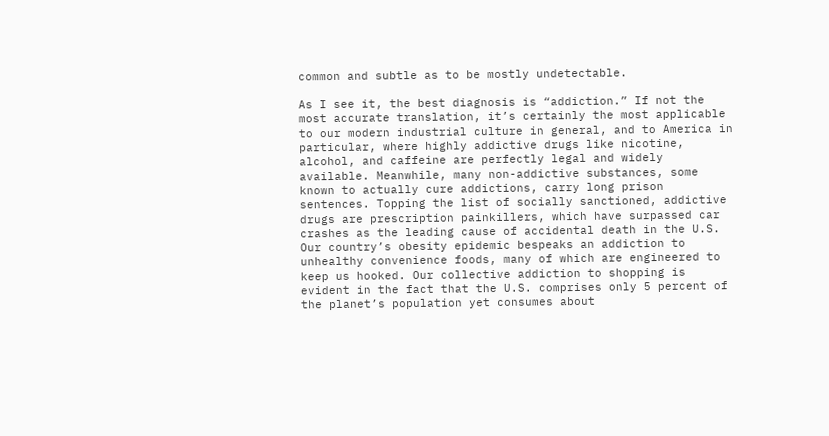common and subtle as to be mostly undetectable.

As I see it, the best diagnosis is “addiction.” If not the most accurate translation, it’s certainly the most applicable to our modern industrial culture in general, and to America in particular, where highly addictive drugs like nicotine, alcohol, and caffeine are perfectly legal and widely available. Meanwhile, many non-addictive substances, some known to actually cure addictions, carry long prison sentences. Topping the list of socially sanctioned, addictive drugs are prescription painkillers, which have surpassed car crashes as the leading cause of accidental death in the U.S. Our country’s obesity epidemic bespeaks an addiction to unhealthy convenience foods, many of which are engineered to keep us hooked. Our collective addiction to shopping is evident in the fact that the U.S. comprises only 5 percent of the planet’s population yet consumes about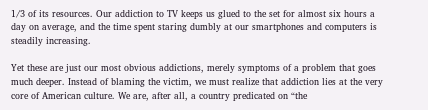1/3 of its resources. Our addiction to TV keeps us glued to the set for almost six hours a day on average, and the time spent staring dumbly at our smartphones and computers is steadily increasing.

Yet these are just our most obvious addictions, merely symptoms of a problem that goes much deeper. Instead of blaming the victim, we must realize that addiction lies at the very core of American culture. We are, after all, a country predicated on “the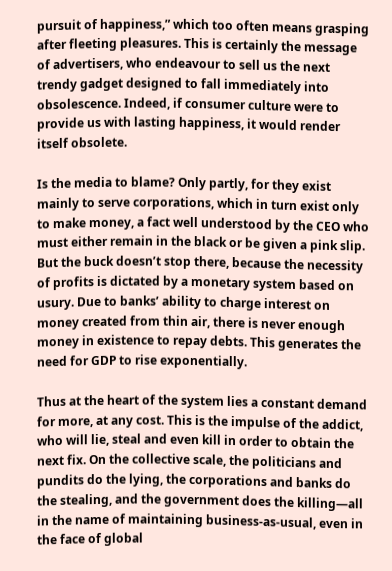pursuit of happiness,” which too often means grasping after fleeting pleasures. This is certainly the message of advertisers, who endeavour to sell us the next trendy gadget designed to fall immediately into obsolescence. Indeed, if consumer culture were to provide us with lasting happiness, it would render itself obsolete.

Is the media to blame? Only partly, for they exist mainly to serve corporations, which in turn exist only to make money, a fact well understood by the CEO who must either remain in the black or be given a pink slip. But the buck doesn’t stop there, because the necessity of profits is dictated by a monetary system based on usury. Due to banks’ ability to charge interest on money created from thin air, there is never enough money in existence to repay debts. This generates the need for GDP to rise exponentially.

Thus at the heart of the system lies a constant demand for more, at any cost. This is the impulse of the addict, who will lie, steal and even kill in order to obtain the next fix. On the collective scale, the politicians and pundits do the lying, the corporations and banks do the stealing, and the government does the killing—all in the name of maintaining business-as-usual, even in the face of global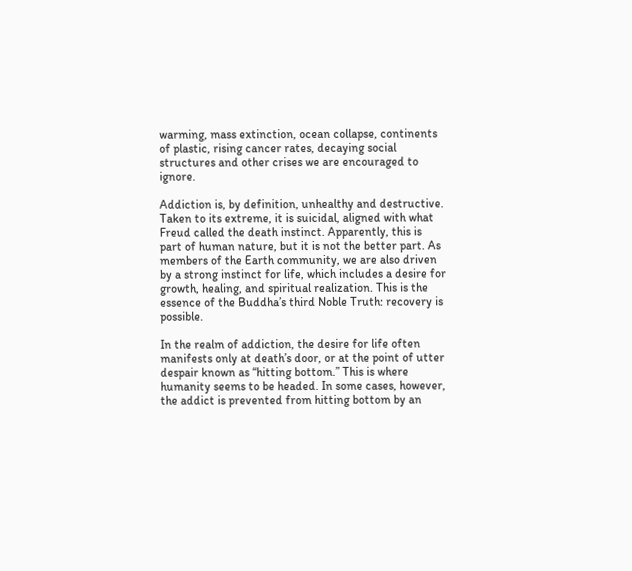warming, mass extinction, ocean collapse, continents of plastic, rising cancer rates, decaying social structures and other crises we are encouraged to ignore.

Addiction is, by definition, unhealthy and destructive. Taken to its extreme, it is suicidal, aligned with what Freud called the death instinct. Apparently, this is part of human nature, but it is not the better part. As members of the Earth community, we are also driven by a strong instinct for life, which includes a desire for growth, healing, and spiritual realization. This is the essence of the Buddha’s third Noble Truth: recovery is possible.

In the realm of addiction, the desire for life often manifests only at death’s door, or at the point of utter despair known as “hitting bottom.” This is where humanity seems to be headed. In some cases, however, the addict is prevented from hitting bottom by an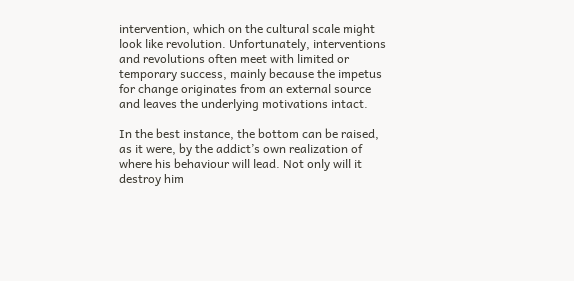intervention, which on the cultural scale might look like revolution. Unfortunately, interventions and revolutions often meet with limited or temporary success, mainly because the impetus for change originates from an external source and leaves the underlying motivations intact.

In the best instance, the bottom can be raised, as it were, by the addict’s own realization of where his behaviour will lead. Not only will it destroy him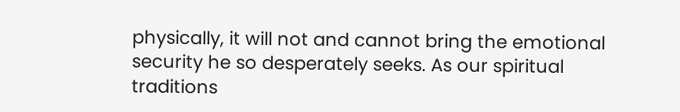physically, it will not and cannot bring the emotional security he so desperately seeks. As our spiritual traditions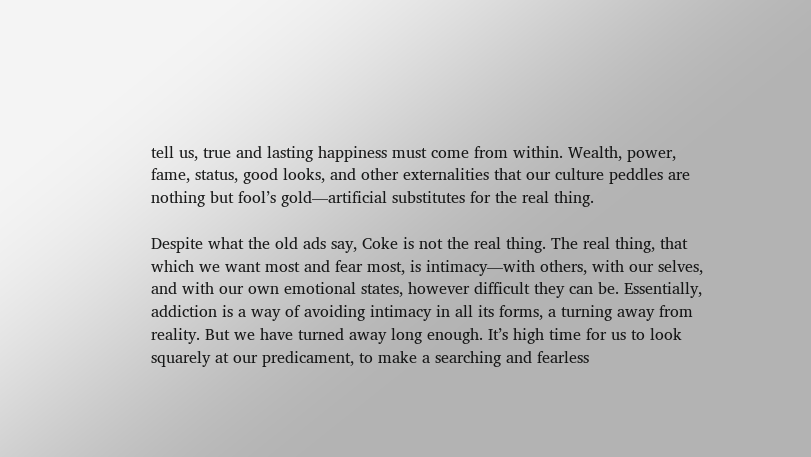tell us, true and lasting happiness must come from within. Wealth, power, fame, status, good looks, and other externalities that our culture peddles are nothing but fool’s gold—artificial substitutes for the real thing.

Despite what the old ads say, Coke is not the real thing. The real thing, that which we want most and fear most, is intimacy—with others, with our selves, and with our own emotional states, however difficult they can be. Essentially, addiction is a way of avoiding intimacy in all its forms, a turning away from reality. But we have turned away long enough. It’s high time for us to look squarely at our predicament, to make a searching and fearless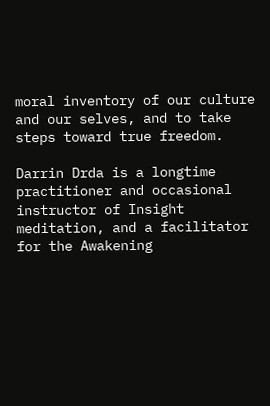moral inventory of our culture and our selves, and to take steps toward true freedom.

Darrin Drda is a longtime practitioner and occasional instructor of Insight meditation, and a facilitator for the Awakening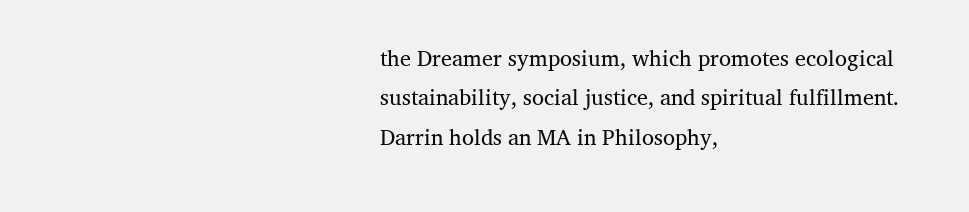the Dreamer symposium, which promotes ecological sustainability, social justice, and spiritual fulfillment. Darrin holds an MA in Philosophy,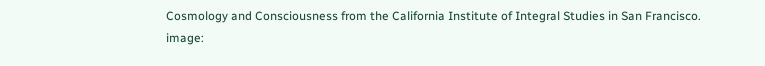Cosmology and Consciousness from the California Institute of Integral Studies in San Francisco.
image: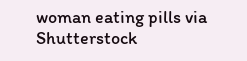woman eating pills via Shutterstock